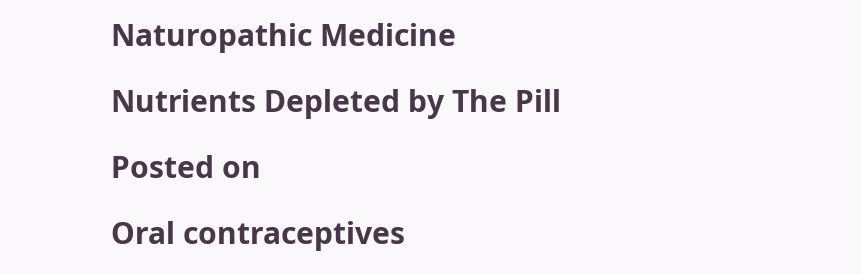Naturopathic Medicine

Nutrients Depleted by The Pill

Posted on

Oral contraceptives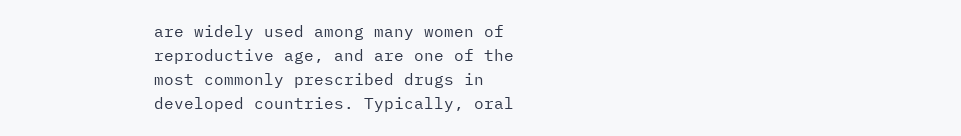are widely used among many women of reproductive age, and are one of the most commonly prescribed drugs in developed countries. Typically, oral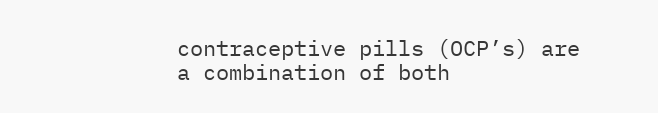contraceptive pills (OCP’s) are a combination of both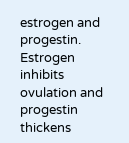estrogen and progestin. Estrogen inhibits ovulation and progestin thickens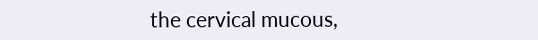the cervical mucous,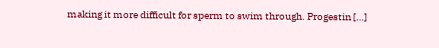making it more difficult for sperm to swim through. Progestin […]